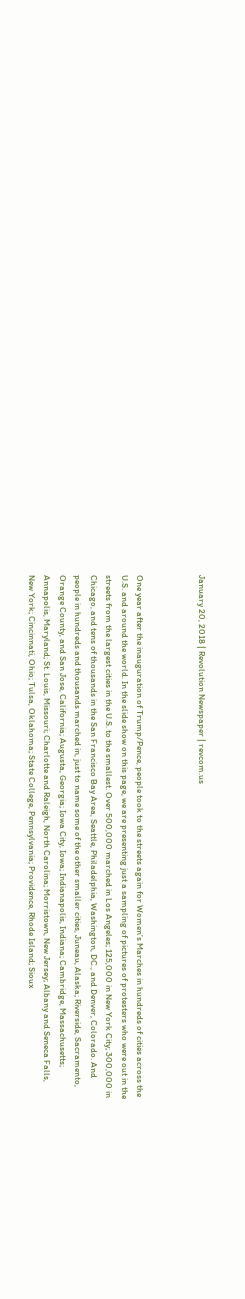January 20, 2018 | Revolution Newspaper | revcom.us



One year after the inauguration of Trump/Pence, people took to the streets again for Women’s Marches in hundreds of cities across the U.S. and around the world. In the slide show on this page, we are presenting just a sampling of pictures of protesters who were out in the streets from the largest cities in the U.S. to the smallest. Over 500,000 marched in Los Angeles; 125,000 in New York City; 300,000 in Chicago, and tens of thousands in the San Francisco Bay Area, Seattle, Philadelphia, Washington, DC., and Denver, Colorado. And people in hundreds and thousands marched in, just to name some of the other smaller cities, Juneau, Alaska; Riverside, Sacramento, Orange County, and San Jose, California; Augusta, Georgia; Iowa City, Iowa; Indianapolis, Indiana; Cambridge, Massachusetts; Annapolis, Maryland; St. Louis, Missouri; Charlotte and Raleigh, North Carolina; Morristown, New Jersey; Albany and Seneca Falls, New York; Cincinnati, Ohio; Tulsa, Oklahoma; State College, Pennsylvania; Providence, Rhode Island; Sioux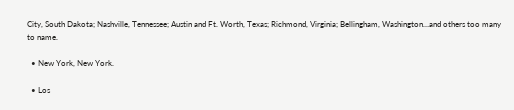City, South Dakota; Nashville, Tennessee; Austin and Ft. Worth, Texas; Richmond, Virginia; Bellingham, Washington…and others too many to name.

  • New York, New York.

  • Los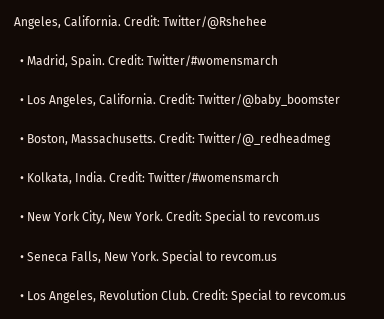Angeles, California. Credit: Twitter/@Rshehee

  • Madrid, Spain. Credit: Twitter/#womensmarch

  • Los Angeles, California. Credit: Twitter/@baby_boomster

  • Boston, Massachusetts. Credit: Twitter/@_redheadmeg

  • Kolkata, India. Credit: Twitter/#womensmarch

  • New York City, New York. Credit: Special to revcom.us

  • Seneca Falls, New York. Special to revcom.us

  • Los Angeles, Revolution Club. Credit: Special to revcom.us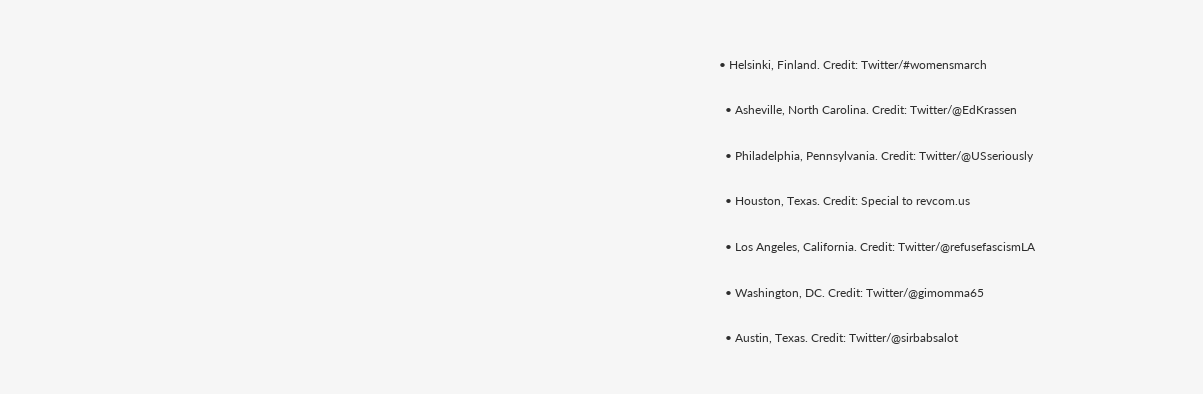• Helsinki, Finland. Credit: Twitter/#womensmarch

  • Asheville, North Carolina. Credit: Twitter/@EdKrassen

  • Philadelphia, Pennsylvania. Credit: Twitter/@USseriously

  • Houston, Texas. Credit: Special to revcom.us

  • Los Angeles, California. Credit: Twitter/@refusefascismLA

  • Washington, DC. Credit: Twitter/@gimomma65

  • Austin, Texas. Credit: Twitter/@sirbabsalot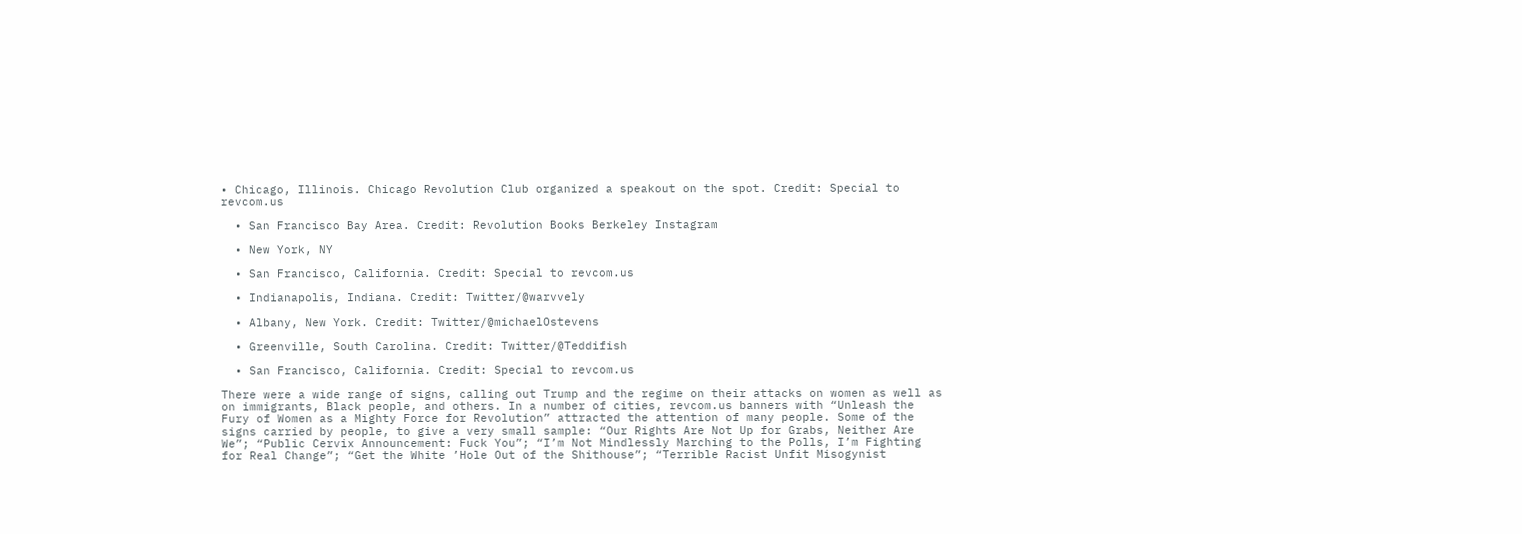• Chicago, Illinois. Chicago Revolution Club organized a speakout on the spot. Credit: Special to revcom.us

  • San Francisco Bay Area. Credit: Revolution Books Berkeley Instagram

  • New York, NY

  • San Francisco, California. Credit: Special to revcom.us

  • Indianapolis, Indiana. Credit: Twitter/@warvvely

  • Albany, New York. Credit: Twitter/@michaelOstevens

  • Greenville, South Carolina. Credit: Twitter/@Teddifish

  • San Francisco, California. Credit: Special to revcom.us

There were a wide range of signs, calling out Trump and the regime on their attacks on women as well as on immigrants, Black people, and others. In a number of cities, revcom.us banners with “Unleash the Fury of Women as a Mighty Force for Revolution” attracted the attention of many people. Some of the signs carried by people, to give a very small sample: “Our Rights Are Not Up for Grabs, Neither Are We”; “Public Cervix Announcement: Fuck You”; “I’m Not Mindlessly Marching to the Polls, I’m Fighting for Real Change”; “Get the White ’Hole Out of the Shithouse”; “Terrible Racist Unfit Misogynist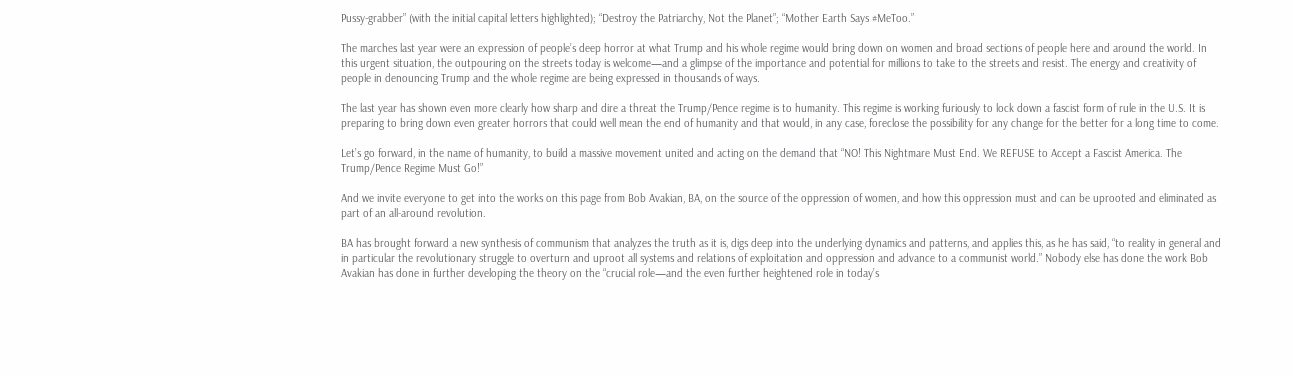Pussy-grabber” (with the initial capital letters highlighted); “Destroy the Patriarchy, Not the Planet”; “Mother Earth Says #MeToo.”

The marches last year were an expression of people’s deep horror at what Trump and his whole regime would bring down on women and broad sections of people here and around the world. In this urgent situation, the outpouring on the streets today is welcome—and a glimpse of the importance and potential for millions to take to the streets and resist. The energy and creativity of people in denouncing Trump and the whole regime are being expressed in thousands of ways.

The last year has shown even more clearly how sharp and dire a threat the Trump/Pence regime is to humanity. This regime is working furiously to lock down a fascist form of rule in the U.S. It is preparing to bring down even greater horrors that could well mean the end of humanity and that would, in any case, foreclose the possibility for any change for the better for a long time to come.

Let’s go forward, in the name of humanity, to build a massive movement united and acting on the demand that “NO! This Nightmare Must End. We REFUSE to Accept a Fascist America. The Trump/Pence Regime Must Go!”

And we invite everyone to get into the works on this page from Bob Avakian, BA, on the source of the oppression of women, and how this oppression must and can be uprooted and eliminated as part of an all-around revolution.

BA has brought forward a new synthesis of communism that analyzes the truth as it is, digs deep into the underlying dynamics and patterns, and applies this, as he has said, “to reality in general and in particular the revolutionary struggle to overturn and uproot all systems and relations of exploitation and oppression and advance to a communist world.” Nobody else has done the work Bob Avakian has done in further developing the theory on the “crucial role—and the even further heightened role in today’s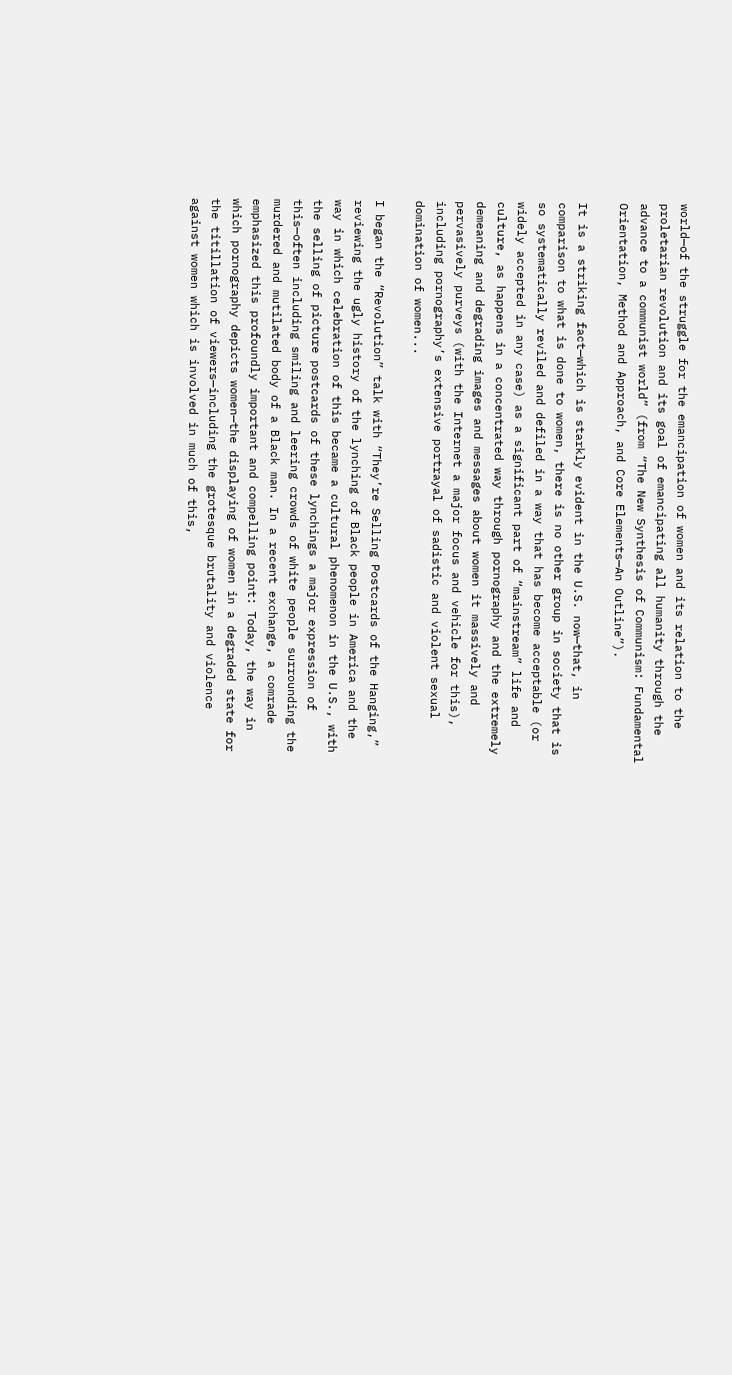world—of the struggle for the emancipation of women and its relation to the proletarian revolution and its goal of emancipating all humanity through the advance to a communist world” (from “The New Synthesis of Communism: Fundamental Orientation, Method and Approach, and Core Elements—An Outline”).

It is a striking fact—which is starkly evident in the U.S. now—that, in comparison to what is done to women, there is no other group in society that is so systematically reviled and defiled in a way that has become acceptable (or widely accepted in any case) as a significant part of “mainstream” life and culture, as happens in a concentrated way through pornography and the extremely demeaning and degrading images and messages about women it massively and pervasively purveys (with the Internet a major focus and vehicle for this), including pornography’s extensive portrayal of sadistic and violent sexual domination of women...

I began the “Revolution” talk with “They’re Selling Postcards of the Hanging,” reviewing the ugly history of the lynching of Black people in America and the way in which celebration of this became a cultural phenomenon in the U.S., with the selling of picture postcards of these lynchings a major expression of this—often including smiling and leering crowds of white people surrounding the murdered and mutilated body of a Black man. In a recent exchange, a comrade emphasized this profoundly important and compelling point: Today, the way in which pornography depicts women—the displaying of women in a degraded state for the titillation of viewers—including the grotesque brutality and violence against women which is involved in much of this,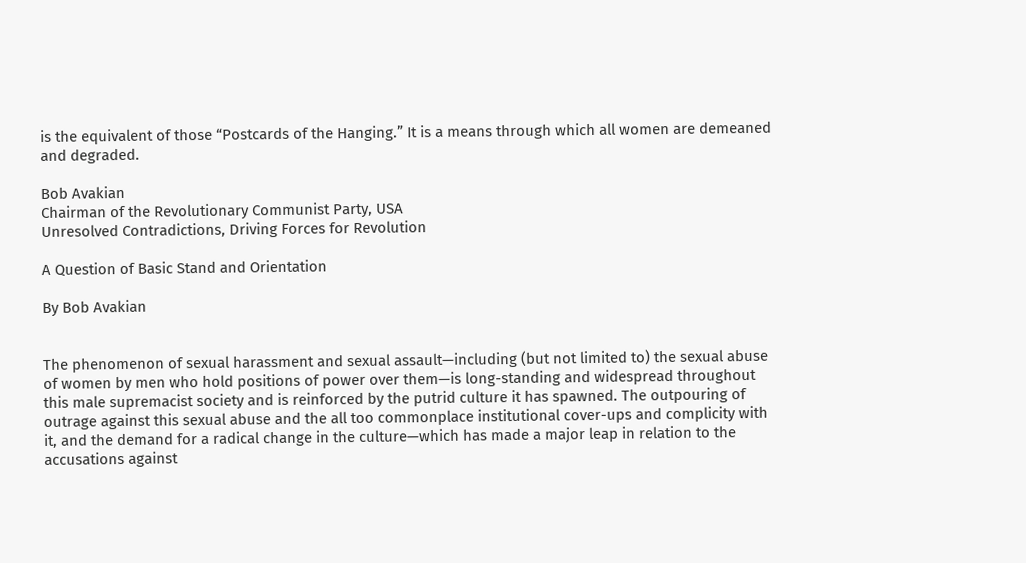is the equivalent of those “Postcards of the Hanging.” It is a means through which all women are demeaned and degraded.

Bob Avakian
Chairman of the Revolutionary Communist Party, USA
Unresolved Contradictions, Driving Forces for Revolution

A Question of Basic Stand and Orientation

By Bob Avakian


The phenomenon of sexual harassment and sexual assault—including (but not limited to) the sexual abuse of women by men who hold positions of power over them—is long-standing and widespread throughout this male supremacist society and is reinforced by the putrid culture it has spawned. The outpouring of outrage against this sexual abuse and the all too commonplace institutional cover-ups and complicity with it, and the demand for a radical change in the culture—which has made a major leap in relation to the accusations against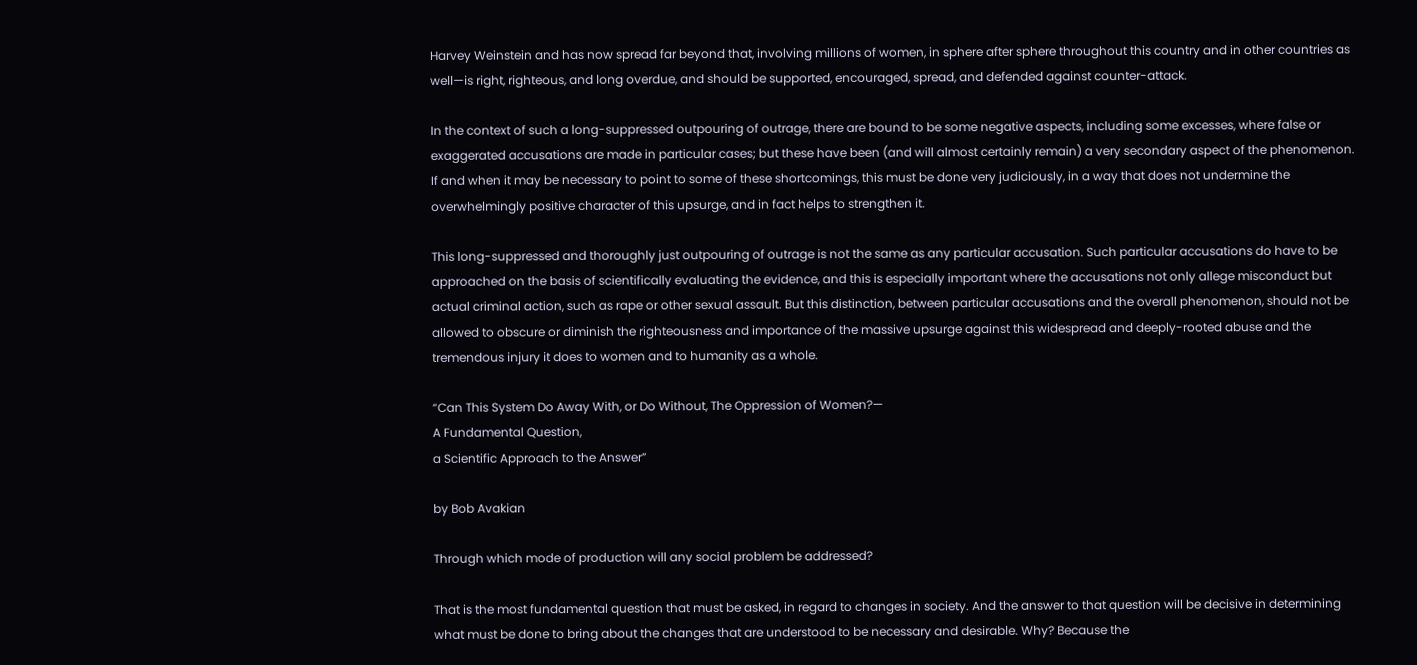Harvey Weinstein and has now spread far beyond that, involving millions of women, in sphere after sphere throughout this country and in other countries as well—is right, righteous, and long overdue, and should be supported, encouraged, spread, and defended against counter-attack.

In the context of such a long-suppressed outpouring of outrage, there are bound to be some negative aspects, including some excesses, where false or exaggerated accusations are made in particular cases; but these have been (and will almost certainly remain) a very secondary aspect of the phenomenon. If and when it may be necessary to point to some of these shortcomings, this must be done very judiciously, in a way that does not undermine the overwhelmingly positive character of this upsurge, and in fact helps to strengthen it.

This long-suppressed and thoroughly just outpouring of outrage is not the same as any particular accusation. Such particular accusations do have to be approached on the basis of scientifically evaluating the evidence, and this is especially important where the accusations not only allege misconduct but actual criminal action, such as rape or other sexual assault. But this distinction, between particular accusations and the overall phenomenon, should not be allowed to obscure or diminish the righteousness and importance of the massive upsurge against this widespread and deeply-rooted abuse and the tremendous injury it does to women and to humanity as a whole.

“Can This System Do Away With, or Do Without, The Oppression of Women?—
A Fundamental Question,
a Scientific Approach to the Answer”

by Bob Avakian

Through which mode of production will any social problem be addressed?

That is the most fundamental question that must be asked, in regard to changes in society. And the answer to that question will be decisive in determining what must be done to bring about the changes that are understood to be necessary and desirable. Why? Because the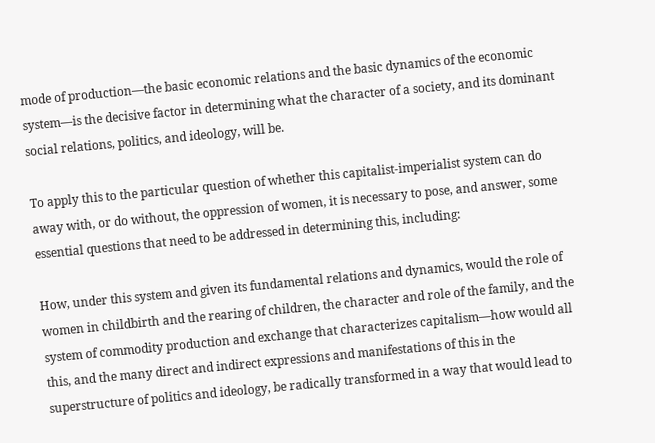mode of production—the basic economic relations and the basic dynamics of the economic system—is the decisive factor in determining what the character of a society, and its dominant social relations, politics, and ideology, will be.

To apply this to the particular question of whether this capitalist-imperialist system can do away with, or do without, the oppression of women, it is necessary to pose, and answer, some essential questions that need to be addressed in determining this, including:

How, under this system and given its fundamental relations and dynamics, would the role of women in childbirth and the rearing of children, the character and role of the family, and the system of commodity production and exchange that characterizes capitalism—how would all this, and the many direct and indirect expressions and manifestations of this in the superstructure of politics and ideology, be radically transformed in a way that would lead to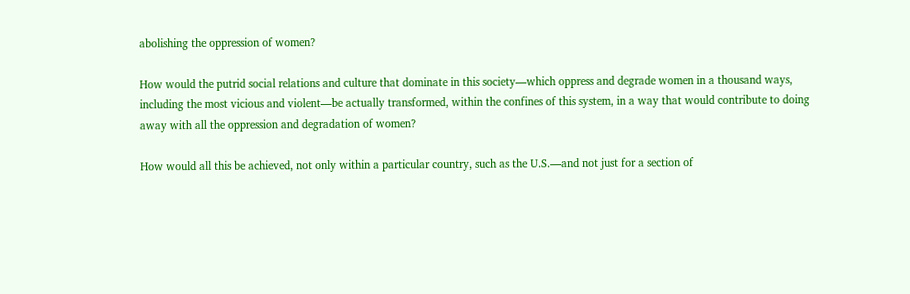abolishing the oppression of women?

How would the putrid social relations and culture that dominate in this society—which oppress and degrade women in a thousand ways, including the most vicious and violent—be actually transformed, within the confines of this system, in a way that would contribute to doing away with all the oppression and degradation of women?

How would all this be achieved, not only within a particular country, such as the U.S.—and not just for a section of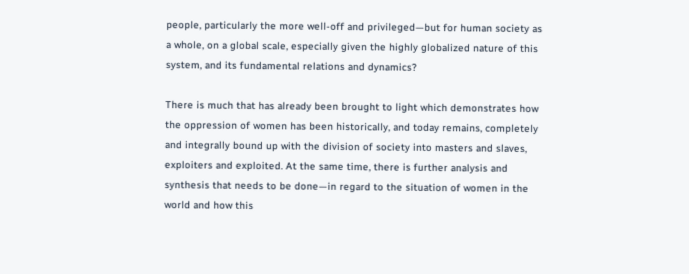people, particularly the more well-off and privileged—but for human society as a whole, on a global scale, especially given the highly globalized nature of this system, and its fundamental relations and dynamics?

There is much that has already been brought to light which demonstrates how the oppression of women has been historically, and today remains, completely and integrally bound up with the division of society into masters and slaves, exploiters and exploited. At the same time, there is further analysis and synthesis that needs to be done—in regard to the situation of women in the world and how this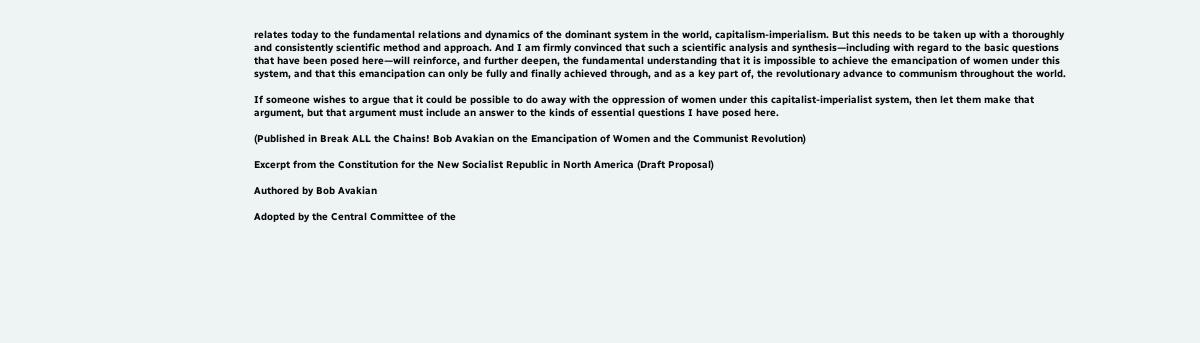relates today to the fundamental relations and dynamics of the dominant system in the world, capitalism-imperialism. But this needs to be taken up with a thoroughly and consistently scientific method and approach. And I am firmly convinced that such a scientific analysis and synthesis—including with regard to the basic questions that have been posed here—will reinforce, and further deepen, the fundamental understanding that it is impossible to achieve the emancipation of women under this system, and that this emancipation can only be fully and finally achieved through, and as a key part of, the revolutionary advance to communism throughout the world.

If someone wishes to argue that it could be possible to do away with the oppression of women under this capitalist-imperialist system, then let them make that argument, but that argument must include an answer to the kinds of essential questions I have posed here.

(Published in Break ALL the Chains! Bob Avakian on the Emancipation of Women and the Communist Revolution)

Excerpt from the Constitution for the New Socialist Republic in North America (Draft Proposal)

Authored by Bob Avakian

Adopted by the Central Committee of the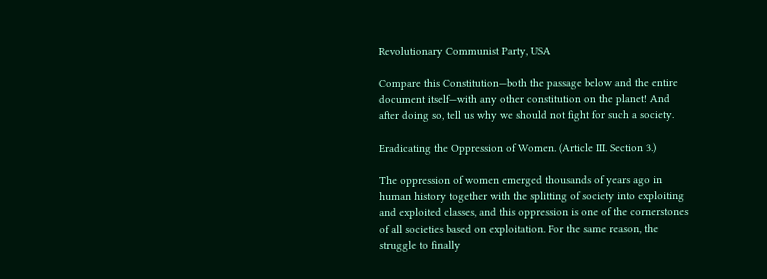Revolutionary Communist Party, USA

Compare this Constitution—both the passage below and the entire document itself—with any other constitution on the planet! And after doing so, tell us why we should not fight for such a society.

Eradicating the Oppression of Women. (Article III. Section 3.)

The oppression of women emerged thousands of years ago in human history together with the splitting of society into exploiting and exploited classes, and this oppression is one of the cornerstones of all societies based on exploitation. For the same reason, the struggle to finally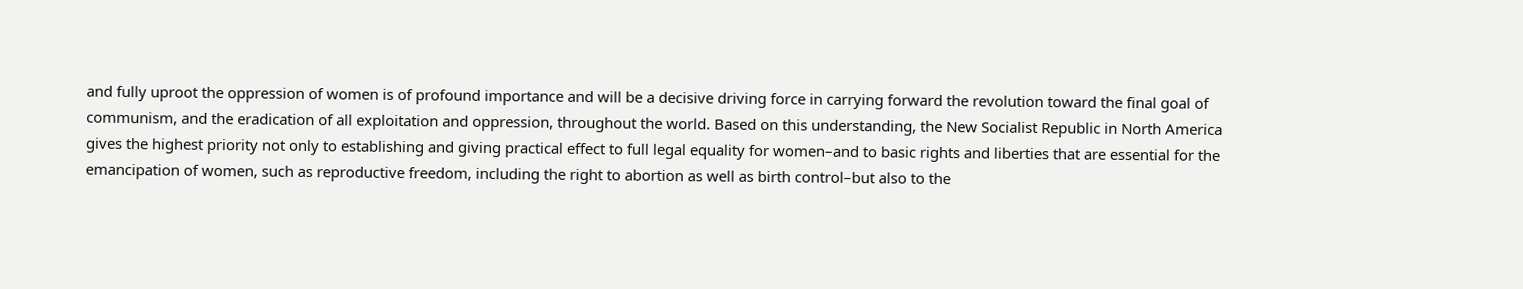and fully uproot the oppression of women is of profound importance and will be a decisive driving force in carrying forward the revolution toward the final goal of communism, and the eradication of all exploitation and oppression, throughout the world. Based on this understanding, the New Socialist Republic in North America gives the highest priority not only to establishing and giving practical effect to full legal equality for women–and to basic rights and liberties that are essential for the emancipation of women, such as reproductive freedom, including the right to abortion as well as birth control–but also to the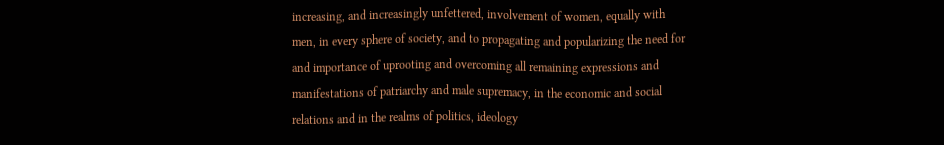increasing, and increasingly unfettered, involvement of women, equally with men, in every sphere of society, and to propagating and popularizing the need for and importance of uprooting and overcoming all remaining expressions and manifestations of patriarchy and male supremacy, in the economic and social relations and in the realms of politics, ideology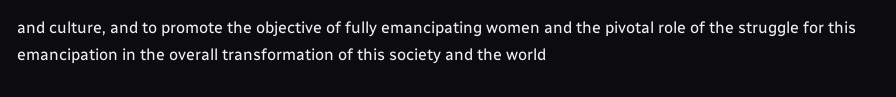and culture, and to promote the objective of fully emancipating women and the pivotal role of the struggle for this emancipation in the overall transformation of this society and the world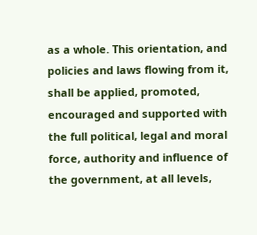as a whole. This orientation, and policies and laws flowing from it, shall be applied, promoted, encouraged and supported with the full political, legal and moral force, authority and influence of the government, at all levels,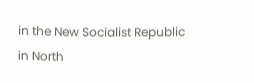in the New Socialist Republic in North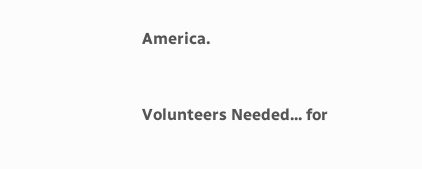America.


Volunteers Needed... for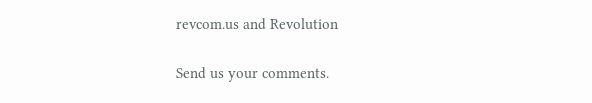revcom.us and Revolution

Send us your comments.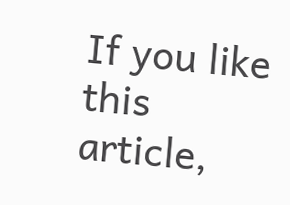If you like this article,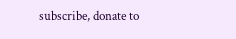subscribe, donate to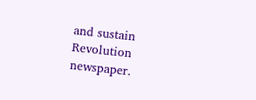and sustain Revolution newspaper.